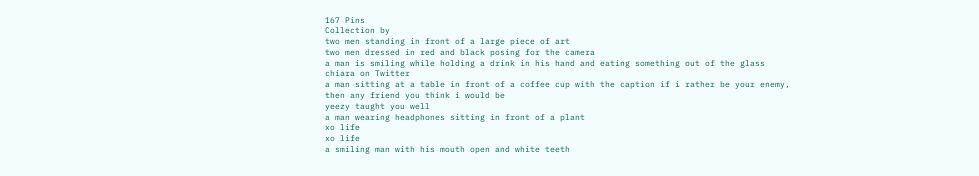167 Pins
Collection by
two men standing in front of a large piece of art
two men dressed in red and black posing for the camera
a man is smiling while holding a drink in his hand and eating something out of the glass
chiara on Twitter
a man sitting at a table in front of a coffee cup with the caption if i rather be your enemy, then any friend you think i would be
yeezy taught you well
a man wearing headphones sitting in front of a plant
xo life
xo life
a smiling man with his mouth open and white teeth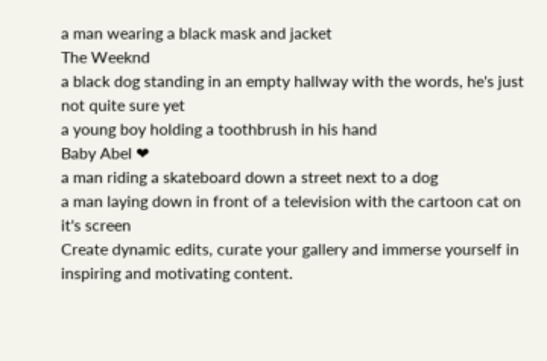a man wearing a black mask and jacket
The Weeknd
a black dog standing in an empty hallway with the words, he's just not quite sure yet
a young boy holding a toothbrush in his hand
Baby Abel ❤
a man riding a skateboard down a street next to a dog
a man laying down in front of a television with the cartoon cat on it's screen
Create dynamic edits, curate your gallery and immerse yourself in inspiring and motivating content.